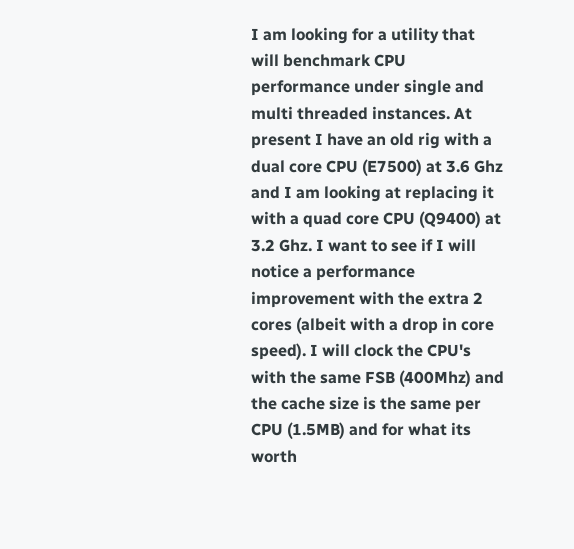I am looking for a utility that will benchmark CPU performance under single and multi threaded instances. At present I have an old rig with a dual core CPU (E7500) at 3.6 Ghz and I am looking at replacing it with a quad core CPU (Q9400) at 3.2 Ghz. I want to see if I will notice a performance improvement with the extra 2 cores (albeit with a drop in core speed). I will clock the CPU's with the same FSB (400Mhz) and the cache size is the same per CPU (1.5MB) and for what its worth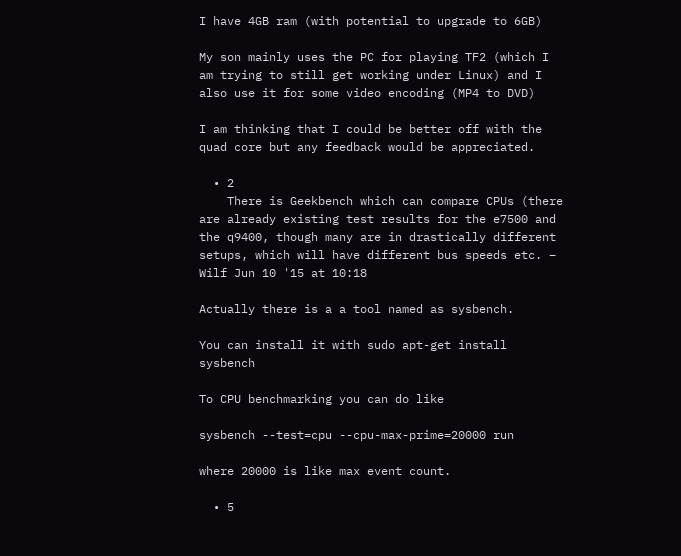I have 4GB ram (with potential to upgrade to 6GB)

My son mainly uses the PC for playing TF2 (which I am trying to still get working under Linux) and I also use it for some video encoding (MP4 to DVD)

I am thinking that I could be better off with the quad core but any feedback would be appreciated.

  • 2
    There is Geekbench which can compare CPUs (there are already existing test results for the e7500 and the q9400, though many are in drastically different setups, which will have different bus speeds etc. – Wilf Jun 10 '15 at 10:18

Actually there is a a tool named as sysbench.

You can install it with sudo apt-get install sysbench

To CPU benchmarking you can do like

sysbench --test=cpu --cpu-max-prime=20000 run

where 20000 is like max event count.

  • 5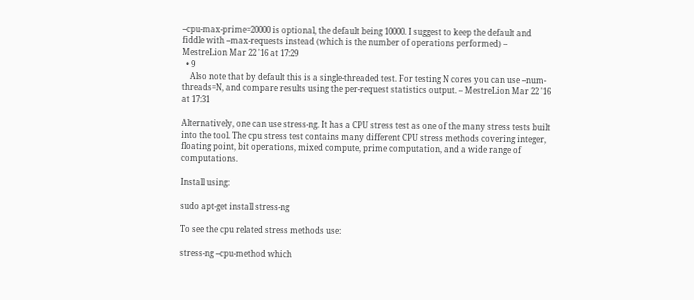--cpu-max-prime=20000 is optional, the default being 10000. I suggest to keep the default and fiddle with --max-requests instead (which is the number of operations performed) – MestreLion Mar 22 '16 at 17:29
  • 9
    Also note that by default this is a single-threaded test. For testing N cores you can use --num-threads=N, and compare results using the per-request statistics output. – MestreLion Mar 22 '16 at 17:31

Alternatively, one can use stress-ng. It has a CPU stress test as one of the many stress tests built into the tool. The cpu stress test contains many different CPU stress methods covering integer, floating point, bit operations, mixed compute, prime computation, and a wide range of computations.

Install using:

sudo apt-get install stress-ng

To see the cpu related stress methods use:

stress-ng --cpu-method which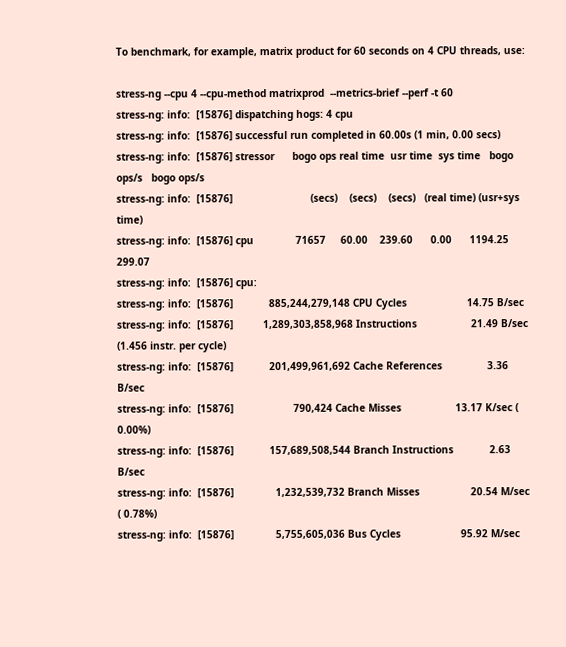To benchmark, for example, matrix product for 60 seconds on 4 CPU threads, use:

stress-ng --cpu 4 --cpu-method matrixprod  --metrics-brief --perf -t 60
stress-ng: info:  [15876] dispatching hogs: 4 cpu
stress-ng: info:  [15876] successful run completed in 60.00s (1 min, 0.00 secs)
stress-ng: info:  [15876] stressor      bogo ops real time  usr time  sys time   bogo ops/s   bogo ops/s
stress-ng: info:  [15876]                          (secs)    (secs)    (secs)   (real time) (usr+sys time)
stress-ng: info:  [15876] cpu              71657     60.00    239.60      0.00      1194.25       299.07
stress-ng: info:  [15876] cpu:
stress-ng: info:  [15876]            885,244,279,148 CPU Cycles                    14.75 B/sec
stress-ng: info:  [15876]          1,289,303,858,968 Instructions                  21.49 B/sec (1.456 instr. per cycle)
stress-ng: info:  [15876]            201,499,961,692 Cache References               3.36 B/sec
stress-ng: info:  [15876]                    790,424 Cache Misses                  13.17 K/sec ( 0.00%)
stress-ng: info:  [15876]            157,689,508,544 Branch Instructions            2.63 B/sec
stress-ng: info:  [15876]              1,232,539,732 Branch Misses                 20.54 M/sec ( 0.78%)
stress-ng: info:  [15876]              5,755,605,036 Bus Cycles                    95.92 M/sec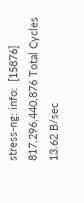stress-ng: info:  [15876]            817,296,440,876 Total Cycles                  13.62 B/sec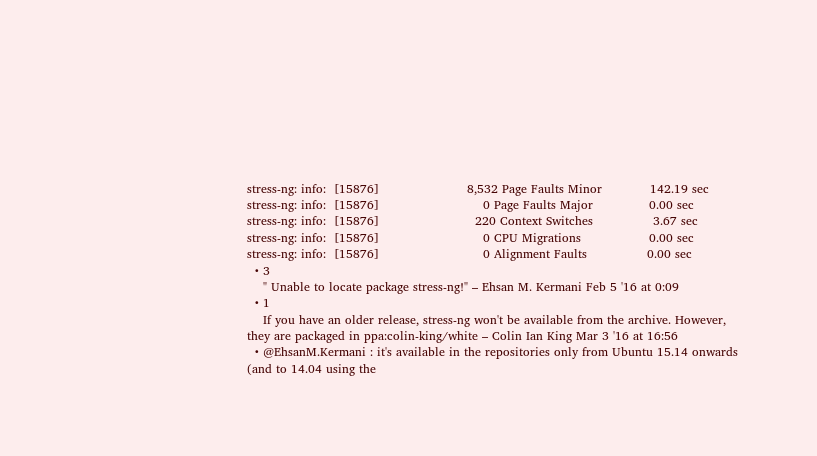stress-ng: info:  [15876]                      8,532 Page Faults Minor            142.19 sec
stress-ng: info:  [15876]                          0 Page Faults Major              0.00 sec
stress-ng: info:  [15876]                        220 Context Switches               3.67 sec
stress-ng: info:  [15876]                          0 CPU Migrations                 0.00 sec
stress-ng: info:  [15876]                          0 Alignment Faults               0.00 sec
  • 3
    " Unable to locate package stress-ng!" – Ehsan M. Kermani Feb 5 '16 at 0:09
  • 1
    If you have an older release, stress-ng won't be available from the archive. However, they are packaged in ppa:colin-king/white – Colin Ian King Mar 3 '16 at 16:56
  • @EhsanM.Kermani : it's available in the repositories only from Ubuntu 15.14 onwards (and to 14.04 using the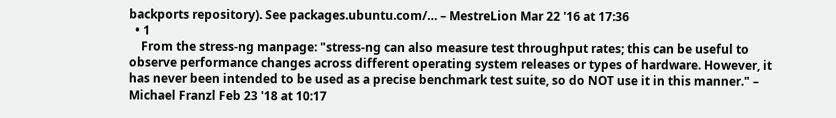backports repository). See packages.ubuntu.com/… – MestreLion Mar 22 '16 at 17:36
  • 1
    From the stress-ng manpage: "stress-ng can also measure test throughput rates; this can be useful to observe performance changes across different operating system releases or types of hardware. However, it has never been intended to be used as a precise benchmark test suite, so do NOT use it in this manner." – Michael Franzl Feb 23 '18 at 10:17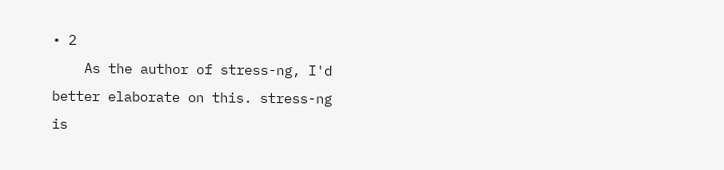• 2
    As the author of stress-ng, I'd better elaborate on this. stress-ng is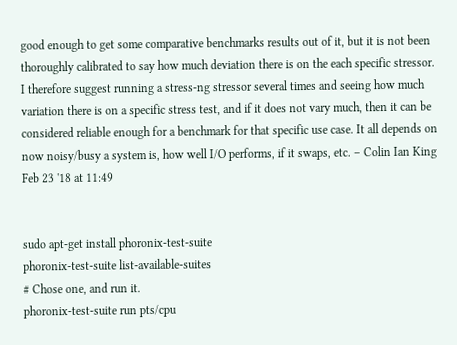good enough to get some comparative benchmarks results out of it, but it is not been thoroughly calibrated to say how much deviation there is on the each specific stressor. I therefore suggest running a stress-ng stressor several times and seeing how much variation there is on a specific stress test, and if it does not vary much, then it can be considered reliable enough for a benchmark for that specific use case. It all depends on now noisy/busy a system is, how well I/O performs, if it swaps, etc. – Colin Ian King Feb 23 '18 at 11:49


sudo apt-get install phoronix-test-suite
phoronix-test-suite list-available-suites
# Chose one, and run it.
phoronix-test-suite run pts/cpu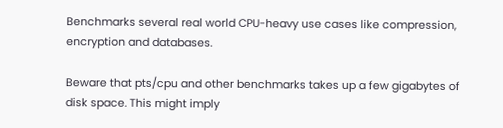Benchmarks several real world CPU-heavy use cases like compression, encryption and databases.

Beware that pts/cpu and other benchmarks takes up a few gigabytes of disk space. This might imply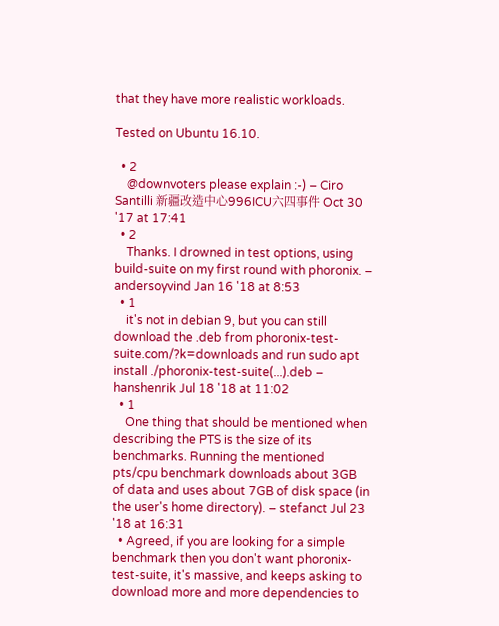that they have more realistic workloads.

Tested on Ubuntu 16.10.

  • 2
    @downvoters please explain :-) – Ciro Santilli 新疆改造中心996ICU六四事件 Oct 30 '17 at 17:41
  • 2
    Thanks. I drowned in test options, using build-suite on my first round with phoronix. – andersoyvind Jan 16 '18 at 8:53
  • 1
    it's not in debian 9, but you can still download the .deb from phoronix-test-suite.com/?k=downloads and run sudo apt install ./phoronix-test-suite(...).deb – hanshenrik Jul 18 '18 at 11:02
  • 1
    One thing that should be mentioned when describing the PTS is the size of its benchmarks. Running the mentioned pts/cpu benchmark downloads about 3GB of data and uses about 7GB of disk space (in the user's home directory). – stefanct Jul 23 '18 at 16:31
  • Agreed, if you are looking for a simple benchmark then you don't want phoronix-test-suite, it's massive, and keeps asking to download more and more dependencies to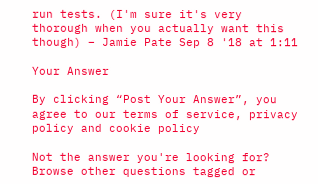run tests. (I'm sure it's very thorough when you actually want this though) – Jamie Pate Sep 8 '18 at 1:11

Your Answer

By clicking “Post Your Answer”, you agree to our terms of service, privacy policy and cookie policy

Not the answer you're looking for? Browse other questions tagged or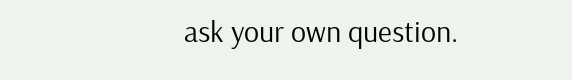ask your own question.